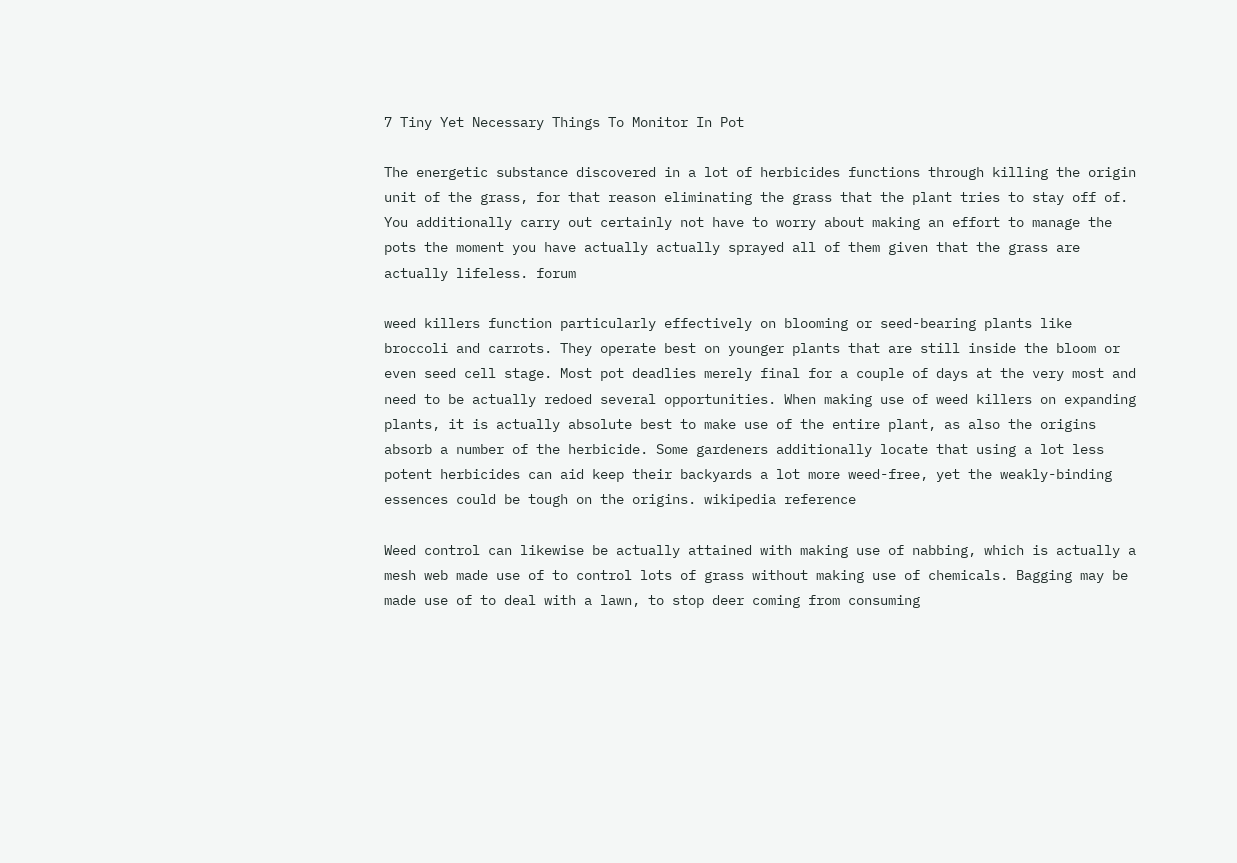7 Tiny Yet Necessary Things To Monitor In Pot

The energetic substance discovered in a lot of herbicides functions through killing the origin unit of the grass, for that reason eliminating the grass that the plant tries to stay off of. You additionally carry out certainly not have to worry about making an effort to manage the pots the moment you have actually actually sprayed all of them given that the grass are actually lifeless. forum

weed killers function particularly effectively on blooming or seed-bearing plants like broccoli and carrots. They operate best on younger plants that are still inside the bloom or even seed cell stage. Most pot deadlies merely final for a couple of days at the very most and need to be actually redoed several opportunities. When making use of weed killers on expanding plants, it is actually absolute best to make use of the entire plant, as also the origins absorb a number of the herbicide. Some gardeners additionally locate that using a lot less potent herbicides can aid keep their backyards a lot more weed-free, yet the weakly-binding essences could be tough on the origins. wikipedia reference

Weed control can likewise be actually attained with making use of nabbing, which is actually a mesh web made use of to control lots of grass without making use of chemicals. Bagging may be made use of to deal with a lawn, to stop deer coming from consuming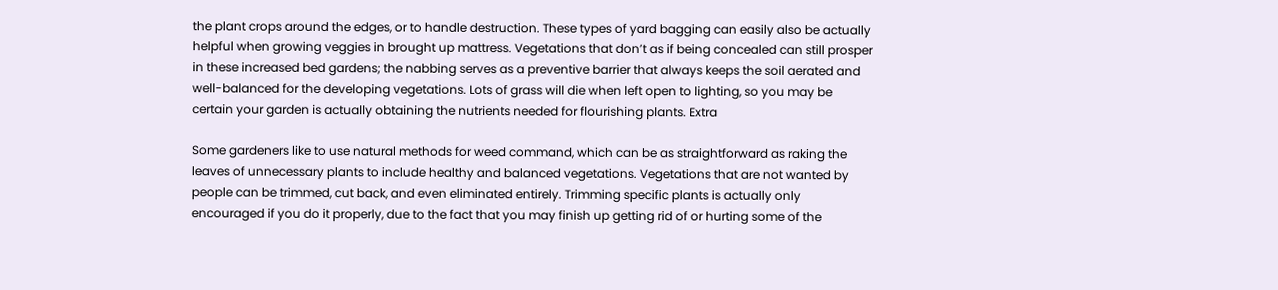the plant crops around the edges, or to handle destruction. These types of yard bagging can easily also be actually helpful when growing veggies in brought up mattress. Vegetations that don’t as if being concealed can still prosper in these increased bed gardens; the nabbing serves as a preventive barrier that always keeps the soil aerated and well-balanced for the developing vegetations. Lots of grass will die when left open to lighting, so you may be certain your garden is actually obtaining the nutrients needed for flourishing plants. Extra

Some gardeners like to use natural methods for weed command, which can be as straightforward as raking the leaves of unnecessary plants to include healthy and balanced vegetations. Vegetations that are not wanted by people can be trimmed, cut back, and even eliminated entirely. Trimming specific plants is actually only encouraged if you do it properly, due to the fact that you may finish up getting rid of or hurting some of the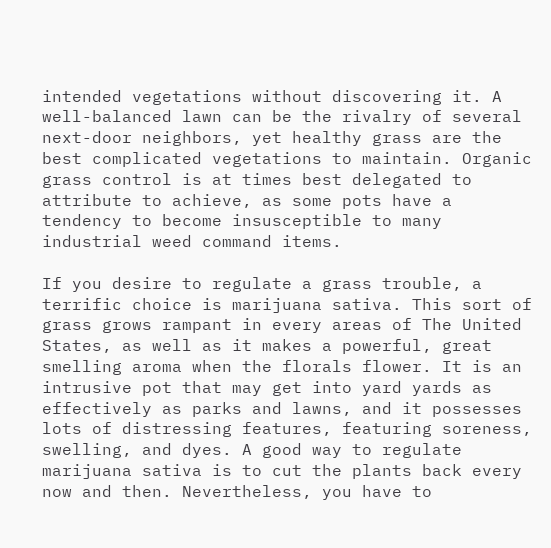intended vegetations without discovering it. A well-balanced lawn can be the rivalry of several next-door neighbors, yet healthy grass are the best complicated vegetations to maintain. Organic grass control is at times best delegated to attribute to achieve, as some pots have a tendency to become insusceptible to many industrial weed command items.

If you desire to regulate a grass trouble, a terrific choice is marijuana sativa. This sort of grass grows rampant in every areas of The United States, as well as it makes a powerful, great smelling aroma when the florals flower. It is an intrusive pot that may get into yard yards as effectively as parks and lawns, and it possesses lots of distressing features, featuring soreness, swelling, and dyes. A good way to regulate marijuana sativa is to cut the plants back every now and then. Nevertheless, you have to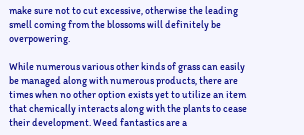make sure not to cut excessive, otherwise the leading smell coming from the blossoms will definitely be overpowering.

While numerous various other kinds of grass can easily be managed along with numerous products, there are times when no other option exists yet to utilize an item that chemically interacts along with the plants to cease their development. Weed fantastics are a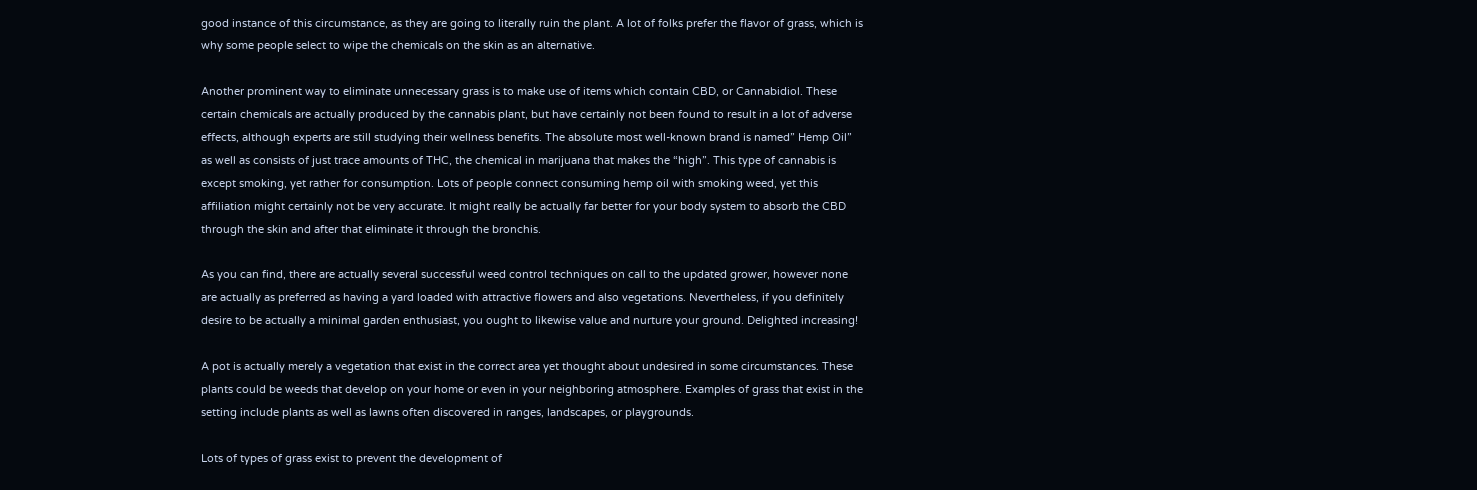good instance of this circumstance, as they are going to literally ruin the plant. A lot of folks prefer the flavor of grass, which is why some people select to wipe the chemicals on the skin as an alternative.

Another prominent way to eliminate unnecessary grass is to make use of items which contain CBD, or Cannabidiol. These certain chemicals are actually produced by the cannabis plant, but have certainly not been found to result in a lot of adverse effects, although experts are still studying their wellness benefits. The absolute most well-known brand is named” Hemp Oil” as well as consists of just trace amounts of THC, the chemical in marijuana that makes the “high”. This type of cannabis is except smoking, yet rather for consumption. Lots of people connect consuming hemp oil with smoking weed, yet this affiliation might certainly not be very accurate. It might really be actually far better for your body system to absorb the CBD through the skin and after that eliminate it through the bronchis.

As you can find, there are actually several successful weed control techniques on call to the updated grower, however none are actually as preferred as having a yard loaded with attractive flowers and also vegetations. Nevertheless, if you definitely desire to be actually a minimal garden enthusiast, you ought to likewise value and nurture your ground. Delighted increasing!

A pot is actually merely a vegetation that exist in the correct area yet thought about undesired in some circumstances. These plants could be weeds that develop on your home or even in your neighboring atmosphere. Examples of grass that exist in the setting include plants as well as lawns often discovered in ranges, landscapes, or playgrounds.

Lots of types of grass exist to prevent the development of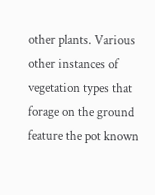other plants. Various other instances of vegetation types that forage on the ground feature the pot known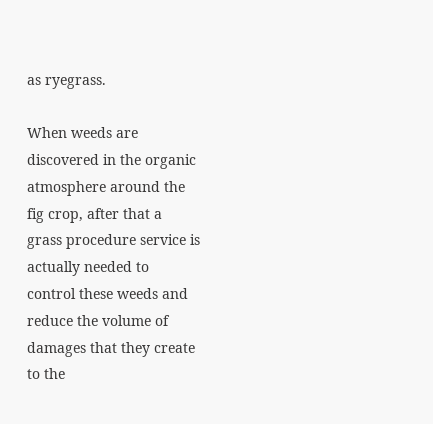as ryegrass.

When weeds are discovered in the organic atmosphere around the fig crop, after that a grass procedure service is actually needed to control these weeds and reduce the volume of damages that they create to the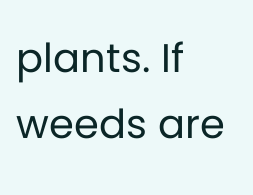plants. If weeds are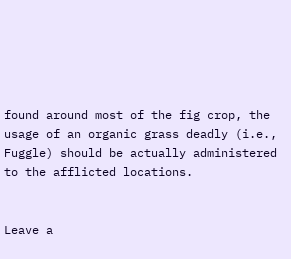found around most of the fig crop, the usage of an organic grass deadly (i.e., Fuggle) should be actually administered to the afflicted locations.


Leave a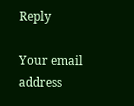Reply

Your email address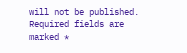will not be published. Required fields are marked *